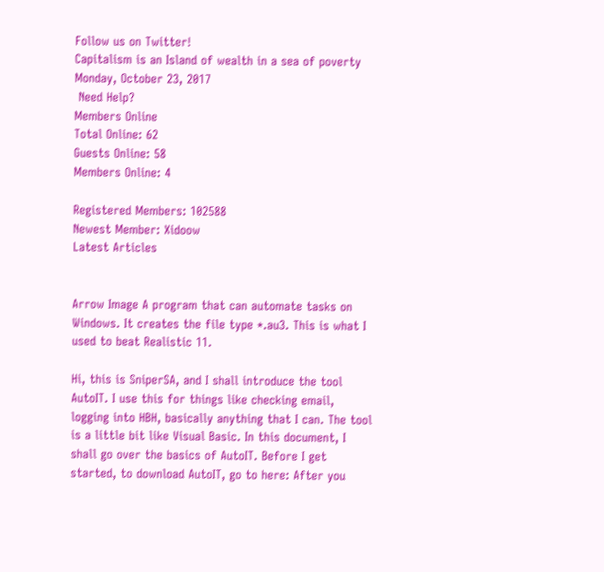Follow us on Twitter!
Capitalism is an Island of wealth in a sea of poverty
Monday, October 23, 2017
 Need Help?
Members Online
Total Online: 62
Guests Online: 58
Members Online: 4

Registered Members: 102588
Newest Member: Xidoow
Latest Articles


Arrow Image A program that can automate tasks on Windows. It creates the file type *.au3. This is what I used to beat Realistic 11.

Hi, this is SniperSA, and I shall introduce the tool AutoIT. I use this for things like checking email, logging into HBH, basically anything that I can. The tool is a little bit like Visual Basic. In this document, I shall go over the basics of AutoIT. Before I get started, to download AutoIT, go to here: After you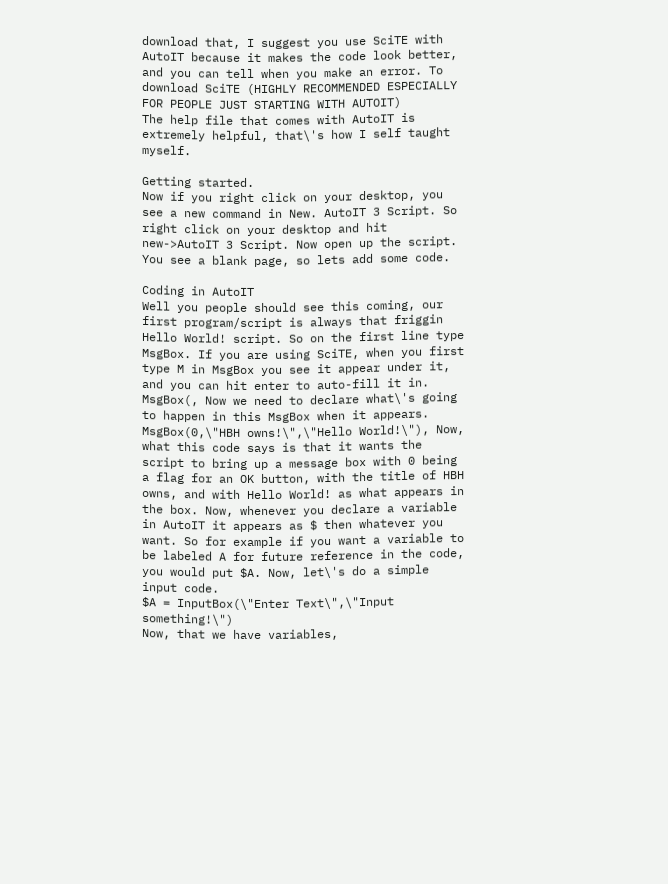download that, I suggest you use SciTE with AutoIT because it makes the code look better, and you can tell when you make an error. To download SciTE (HIGHLY RECOMMENDED ESPECIALLY FOR PEOPLE JUST STARTING WITH AUTOIT)
The help file that comes with AutoIT is extremely helpful, that\'s how I self taught myself.

Getting started.
Now if you right click on your desktop, you see a new command in New. AutoIT 3 Script. So right click on your desktop and hit new->AutoIT 3 Script. Now open up the script. You see a blank page, so lets add some code.

Coding in AutoIT
Well you people should see this coming, our first program/script is always that friggin Hello World! script. So on the first line type MsgBox. If you are using SciTE, when you first type M in MsgBox you see it appear under it, and you can hit enter to auto-fill it in. MsgBox(, Now we need to declare what\'s going to happen in this MsgBox when it appears. MsgBox(0,\"HBH owns!\",\"Hello World!\"), Now, what this code says is that it wants the script to bring up a message box with 0 being a flag for an OK button, with the title of HBH owns, and with Hello World! as what appears in the box. Now, whenever you declare a variable in AutoIT it appears as $ then whatever you want. So for example if you want a variable to be labeled A for future reference in the code, you would put $A. Now, let\'s do a simple input code.
$A = InputBox(\"Enter Text\",\"Input something!\")
Now, that we have variables,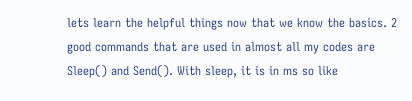lets learn the helpful things now that we know the basics. 2 good commands that are used in almost all my codes are Sleep() and Send(). With sleep, it is in ms so like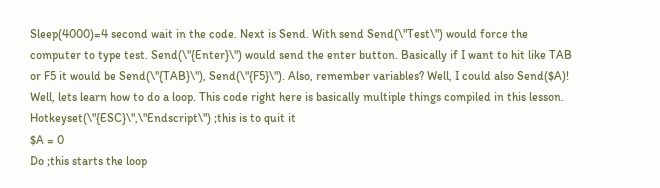Sleep(4000)=4 second wait in the code. Next is Send. With send Send(\"Test\") would force the computer to type test. Send(\"{Enter}\") would send the enter button. Basically if I want to hit like TAB or F5 it would be Send(\"{TAB}\"), Send(\"{F5}\"). Also, remember variables? Well, I could also Send($A)! Well, lets learn how to do a loop. This code right here is basically multiple things compiled in this lesson.
Hotkeyset(\"{ESC}\",\"Endscript\") ;this is to quit it
$A = 0
Do ;this starts the loop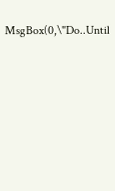MsgBox(0,\"Do..Until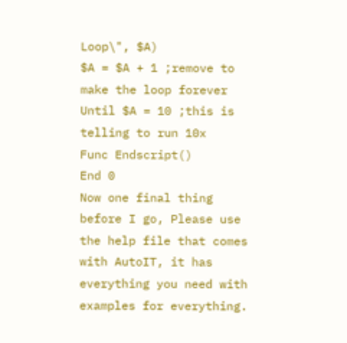Loop\", $A)
$A = $A + 1 ;remove to make the loop forever
Until $A = 10 ;this is telling to run 10x
Func Endscript()
End 0
Now one final thing before I go, Please use the help file that comes with AutoIT, it has everything you need with examples for everything.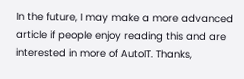In the future, I may make a more advanced article if people enjoy reading this and are interested in more of AutoIT. Thanks,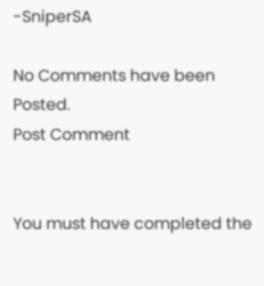-SniperSA

No Comments have been Posted.
Post Comment


You must have completed the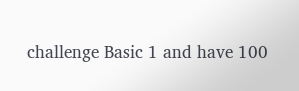challenge Basic 1 and have 100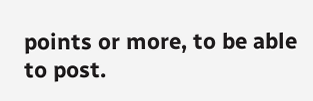points or more, to be able to post.